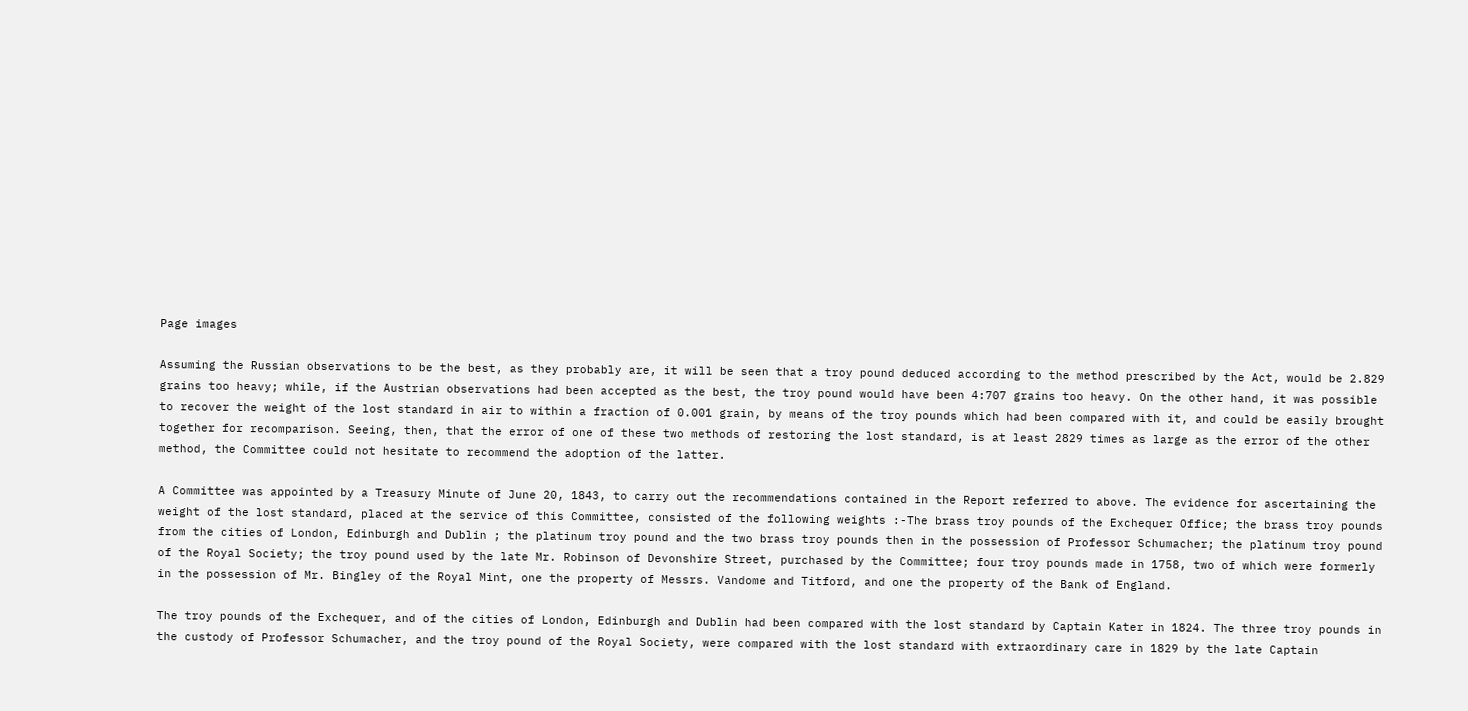Page images

Assuming the Russian observations to be the best, as they probably are, it will be seen that a troy pound deduced according to the method prescribed by the Act, would be 2.829 grains too heavy; while, if the Austrian observations had been accepted as the best, the troy pound would have been 4:707 grains too heavy. On the other hand, it was possible to recover the weight of the lost standard in air to within a fraction of 0.001 grain, by means of the troy pounds which had been compared with it, and could be easily brought together for recomparison. Seeing, then, that the error of one of these two methods of restoring the lost standard, is at least 2829 times as large as the error of the other method, the Committee could not hesitate to recommend the adoption of the latter.

A Committee was appointed by a Treasury Minute of June 20, 1843, to carry out the recommendations contained in the Report referred to above. The evidence for ascertaining the weight of the lost standard, placed at the service of this Committee, consisted of the following weights :-The brass troy pounds of the Exchequer Office; the brass troy pounds from the cities of London, Edinburgh and Dublin ; the platinum troy pound and the two brass troy pounds then in the possession of Professor Schumacher; the platinum troy pound of the Royal Society; the troy pound used by the late Mr. Robinson of Devonshire Street, purchased by the Committee; four troy pounds made in 1758, two of which were formerly in the possession of Mr. Bingley of the Royal Mint, one the property of Messrs. Vandome and Titford, and one the property of the Bank of England.

The troy pounds of the Exchequer, and of the cities of London, Edinburgh and Dublin had been compared with the lost standard by Captain Kater in 1824. The three troy pounds in the custody of Professor Schumacher, and the troy pound of the Royal Society, were compared with the lost standard with extraordinary care in 1829 by the late Captain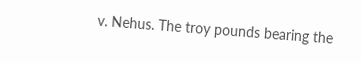v. Nehus. The troy pounds bearing the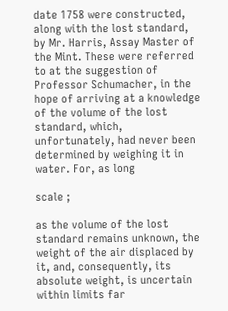date 1758 were constructed, along with the lost standard, by Mr. Harris, Assay Master of the Mint. These were referred to at the suggestion of Professor Schumacher, in the hope of arriving at a knowledge of the volume of the lost standard, which, unfortunately, had never been determined by weighing it in water. For, as long

scale ;

as the volume of the lost standard remains unknown, the weight of the air displaced by it, and, consequently, its absolute weight, is uncertain within limits far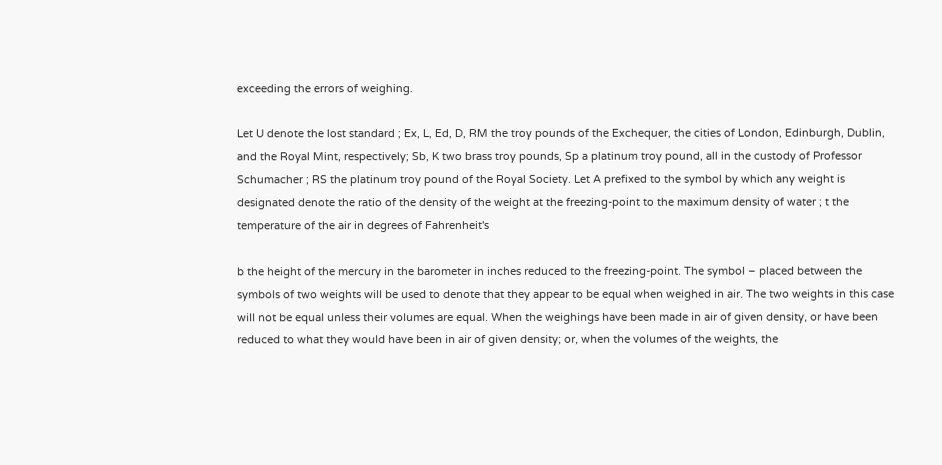exceeding the errors of weighing.

Let U denote the lost standard ; Ex, L, Ed, D, RM the troy pounds of the Exchequer, the cities of London, Edinburgh, Dublin, and the Royal Mint, respectively; Sb, K two brass troy pounds, Sp a platinum troy pound, all in the custody of Professor Schumacher ; RS the platinum troy pound of the Royal Society. Let A prefixed to the symbol by which any weight is designated denote the ratio of the density of the weight at the freezing-point to the maximum density of water ; t the temperature of the air in degrees of Fahrenheit's

b the height of the mercury in the barometer in inches reduced to the freezing-point. The symbol – placed between the symbols of two weights will be used to denote that they appear to be equal when weighed in air. The two weights in this case will not be equal unless their volumes are equal. When the weighings have been made in air of given density, or have been reduced to what they would have been in air of given density; or, when the volumes of the weights, the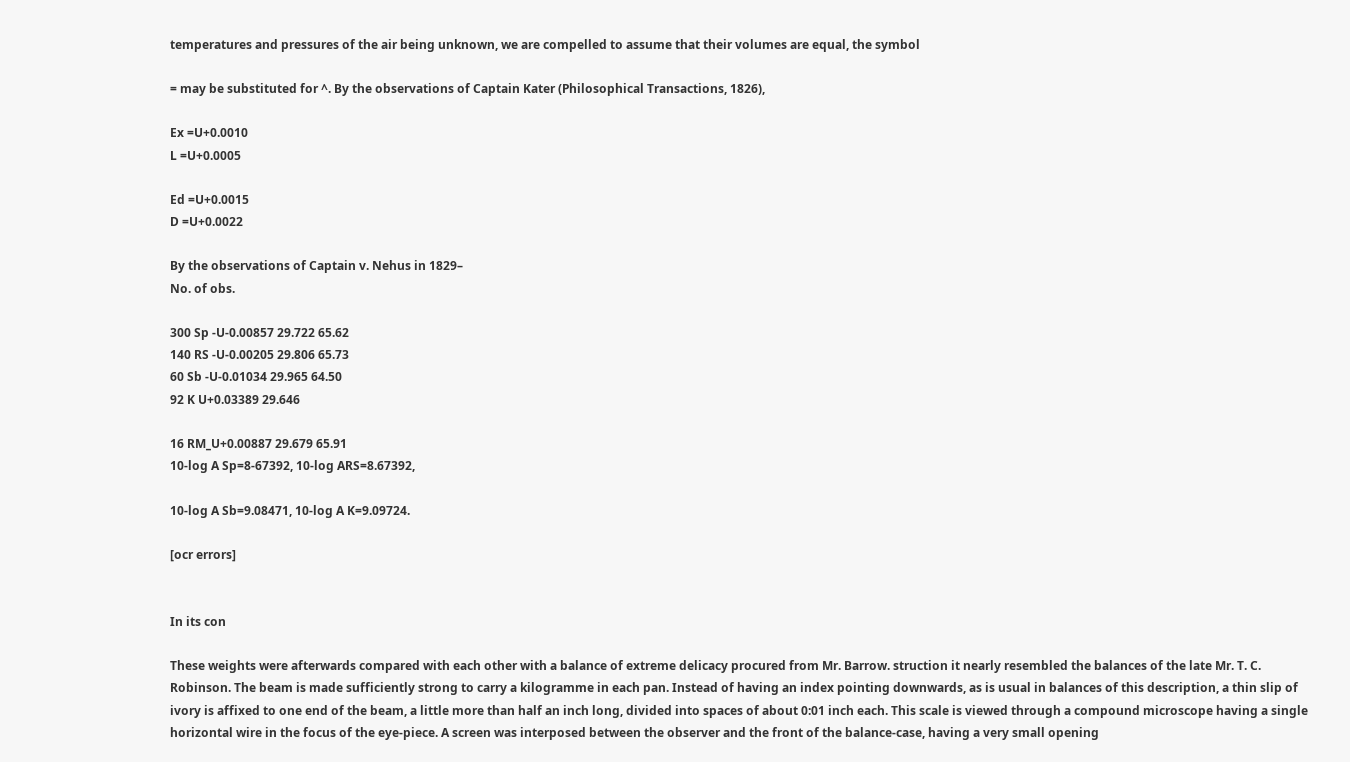temperatures and pressures of the air being unknown, we are compelled to assume that their volumes are equal, the symbol

= may be substituted for ^. By the observations of Captain Kater (Philosophical Transactions, 1826),

Ex =U+0.0010
L =U+0.0005

Ed =U+0.0015
D =U+0.0022

By the observations of Captain v. Nehus in 1829–
No. of obs.

300 Sp -U-0.00857 29.722 65.62
140 RS -U-0.00205 29.806 65.73
60 Sb -U-0.01034 29.965 64.50
92 K U+0.03389 29.646

16 RM_U+0.00887 29.679 65.91
10-log A Sp=8-67392, 10-log ARS=8.67392,

10-log A Sb=9.08471, 10-log A K=9.09724.

[ocr errors]


In its con

These weights were afterwards compared with each other with a balance of extreme delicacy procured from Mr. Barrow. struction it nearly resembled the balances of the late Mr. T. C. Robinson. The beam is made sufficiently strong to carry a kilogramme in each pan. Instead of having an index pointing downwards, as is usual in balances of this description, a thin slip of ivory is affixed to one end of the beam, a little more than half an inch long, divided into spaces of about 0:01 inch each. This scale is viewed through a compound microscope having a single horizontal wire in the focus of the eye-piece. A screen was interposed between the observer and the front of the balance-case, having a very small opening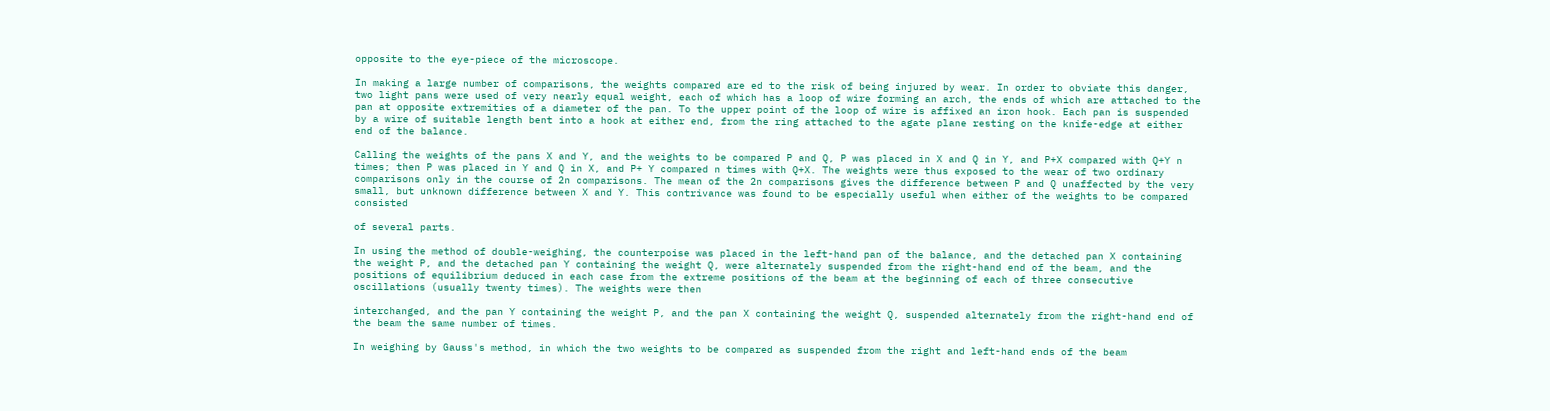opposite to the eye-piece of the microscope.

In making a large number of comparisons, the weights compared are ed to the risk of being injured by wear. In order to obviate this danger, two light pans were used of very nearly equal weight, each of which has a loop of wire forming an arch, the ends of which are attached to the pan at opposite extremities of a diameter of the pan. To the upper point of the loop of wire is affixed an iron hook. Each pan is suspended by a wire of suitable length bent into a hook at either end, from the ring attached to the agate plane resting on the knife-edge at either end of the balance.

Calling the weights of the pans X and Y, and the weights to be compared P and Q, P was placed in X and Q in Y, and P+X compared with Q+Y n times; then P was placed in Y and Q in X, and P+ Y compared n times with Q+X. The weights were thus exposed to the wear of two ordinary comparisons only in the course of 2n comparisons. The mean of the 2n comparisons gives the difference between P and Q unaffected by the very small, but unknown difference between X and Y. This contrivance was found to be especially useful when either of the weights to be compared consisted

of several parts.

In using the method of double-weighing, the counterpoise was placed in the left-hand pan of the balance, and the detached pan X containing the weight P, and the detached pan Y containing the weight Q, were alternately suspended from the right-hand end of the beam, and the positions of equilibrium deduced in each case from the extreme positions of the beam at the beginning of each of three consecutive oscillations (usually twenty times). The weights were then

interchanged, and the pan Y containing the weight P, and the pan X containing the weight Q, suspended alternately from the right-hand end of the beam the same number of times.

In weighing by Gauss's method, in which the two weights to be compared as suspended from the right and left-hand ends of the beam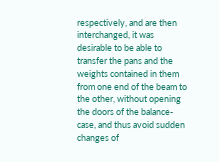respectively, and are then interchanged, it was desirable to be able to transfer the pans and the weights contained in them from one end of the beam to the other, without opening the doors of the balance-case, and thus avoid sudden changes of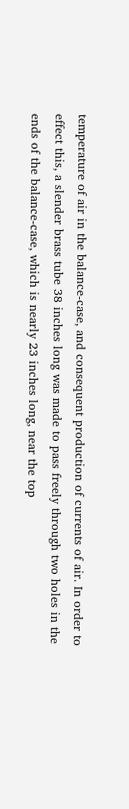temperature of air in the balance-case, and consequent production of currents of air. In order to effect this, a slender brass tube 38 inches long was made to pass freely through two holes in the ends of the balance-case, which is nearly 23 inches long, near the top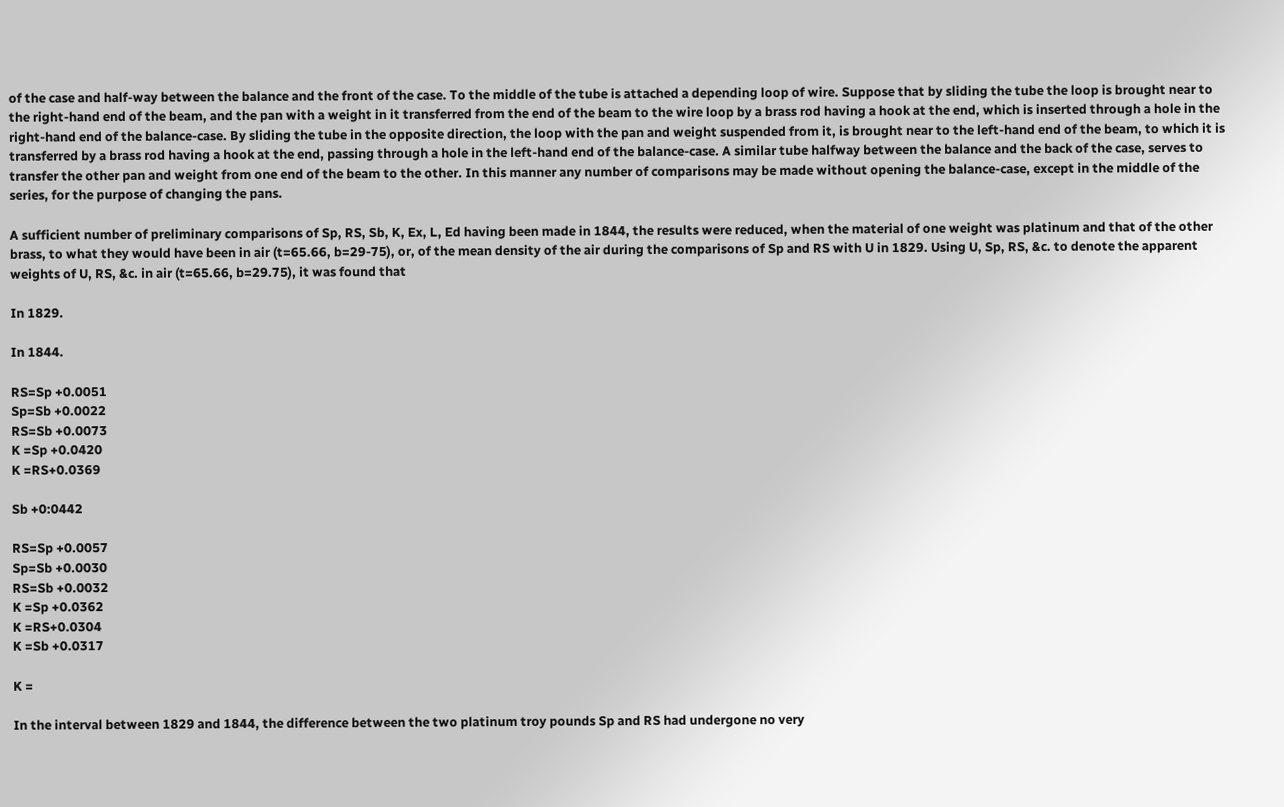of the case and half-way between the balance and the front of the case. To the middle of the tube is attached a depending loop of wire. Suppose that by sliding the tube the loop is brought near to the right-hand end of the beam, and the pan with a weight in it transferred from the end of the beam to the wire loop by a brass rod having a hook at the end, which is inserted through a hole in the right-hand end of the balance-case. By sliding the tube in the opposite direction, the loop with the pan and weight suspended from it, is brought near to the left-hand end of the beam, to which it is transferred by a brass rod having a hook at the end, passing through a hole in the left-hand end of the balance-case. A similar tube halfway between the balance and the back of the case, serves to transfer the other pan and weight from one end of the beam to the other. In this manner any number of comparisons may be made without opening the balance-case, except in the middle of the series, for the purpose of changing the pans.

A sufficient number of preliminary comparisons of Sp, RS, Sb, K, Ex, L, Ed having been made in 1844, the results were reduced, when the material of one weight was platinum and that of the other brass, to what they would have been in air (t=65.66, b=29-75), or, of the mean density of the air during the comparisons of Sp and RS with U in 1829. Using U, Sp, RS, &c. to denote the apparent weights of U, RS, &c. in air (t=65.66, b=29.75), it was found that

In 1829.

In 1844.

RS=Sp +0.0051
Sp=Sb +0.0022
RS=Sb +0.0073
K =Sp +0.0420
K =RS+0.0369

Sb +0:0442

RS=Sp +0.0057
Sp=Sb +0.0030
RS=Sb +0.0032
K =Sp +0.0362
K =RS+0.0304
K =Sb +0.0317

K =

In the interval between 1829 and 1844, the difference between the two platinum troy pounds Sp and RS had undergone no very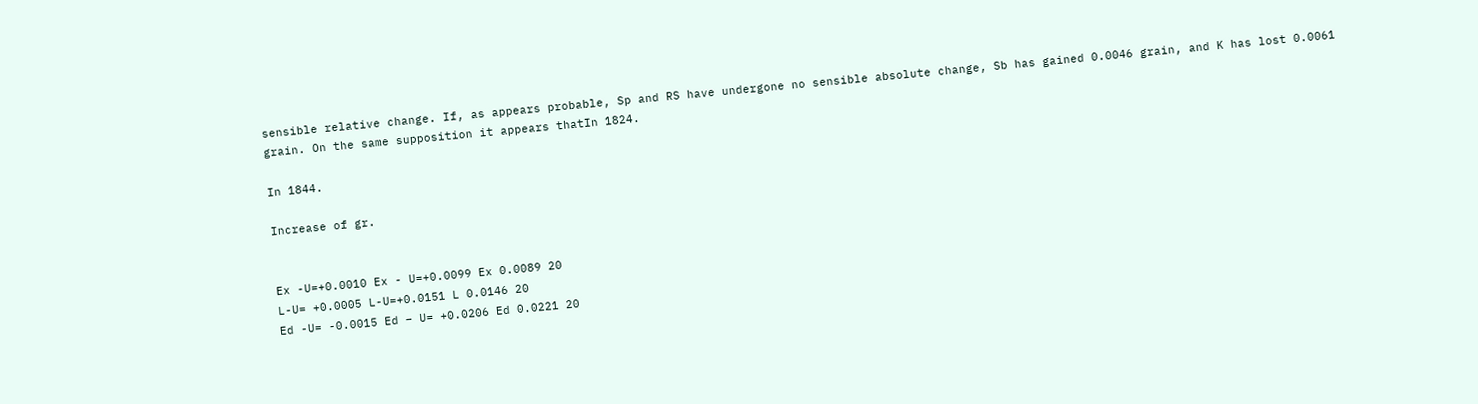sensible relative change. If, as appears probable, Sp and RS have undergone no sensible absolute change, Sb has gained 0.0046 grain, and K has lost 0.0061 grain. On the same supposition it appears thatIn 1824.

In 1844.

Increase of gr.


Ex -U=+0.0010 Ex - U=+0.0099 Ex 0.0089 20
L-U= +0.0005 L-U=+0.0151 L 0.0146 20
Ed -U= -0.0015 Ed – U= +0.0206 Ed 0.0221 20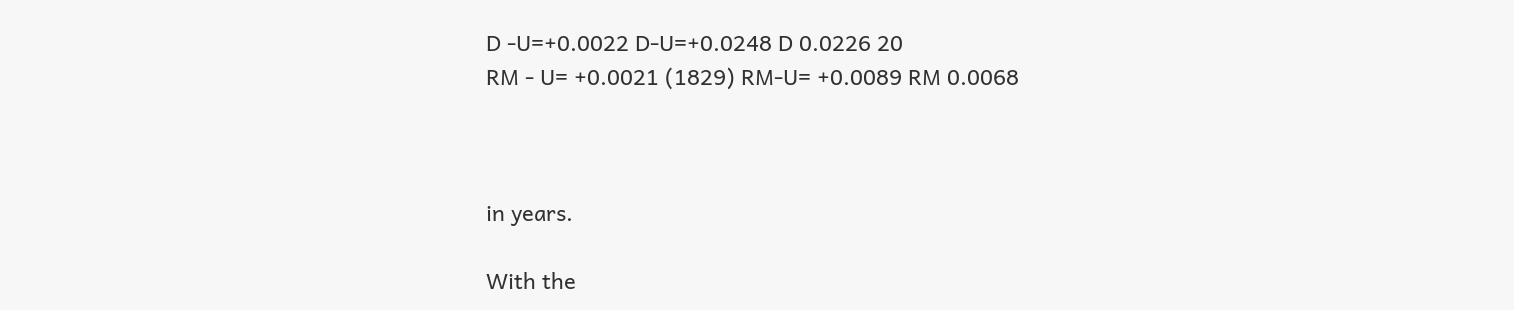D -U=+0.0022 D-U=+0.0248 D 0.0226 20
RM - U= +0.0021 (1829) RM-U= +0.0089 RM 0.0068



in years.

With the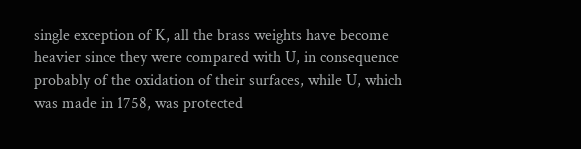single exception of K, all the brass weights have become heavier since they were compared with U, in consequence probably of the oxidation of their surfaces, while U, which was made in 1758, was protected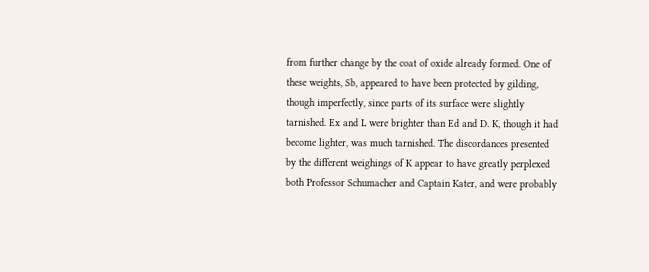from further change by the coat of oxide already formed. One of these weights, Sb, appeared to have been protected by gilding, though imperfectly, since parts of its surface were slightly tarnished. Ex and L were brighter than Ed and D. K, though it had become lighter, was much tarnished. The discordances presented by the different weighings of K appear to have greatly perplexed both Professor Schumacher and Captain Kater, and were probably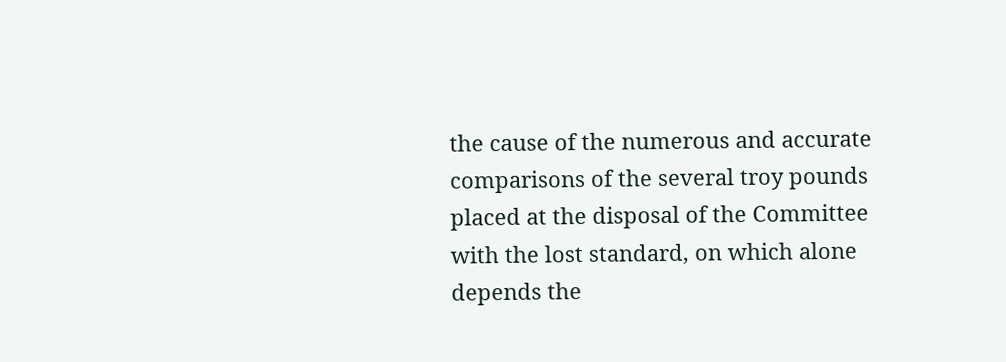the cause of the numerous and accurate comparisons of the several troy pounds placed at the disposal of the Committee with the lost standard, on which alone depends the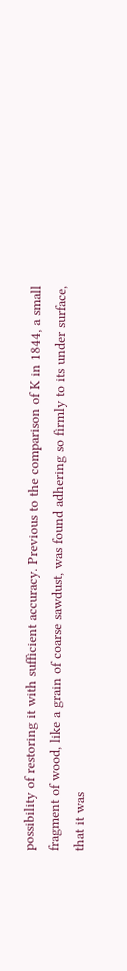possibility of restoring it with sufficient accuracy. Previous to the comparison of K in 1844, a small fragment of wood, like a grain of coarse sawdust, was found adhering so firmly to its under surface, that it was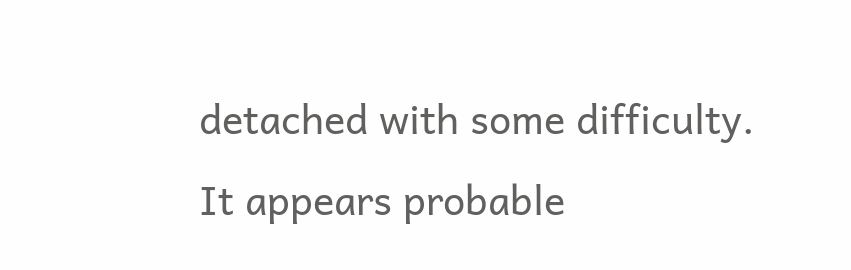detached with some difficulty. It appears probable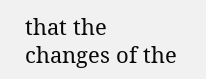that the changes of the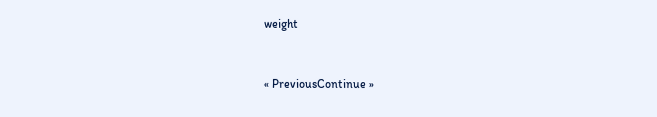weight


« PreviousContinue »